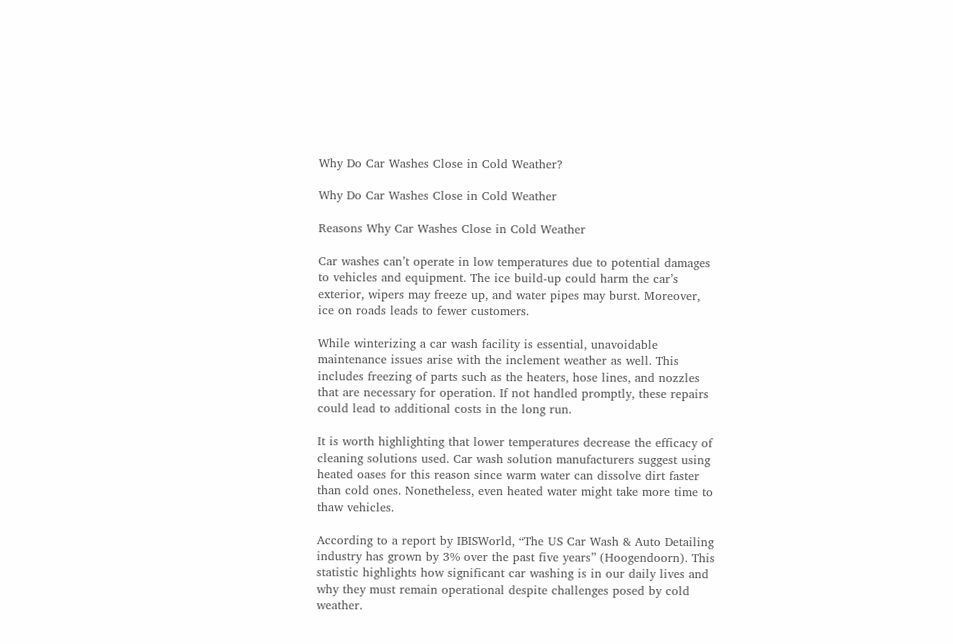Why Do Car Washes Close in Cold Weather?

Why Do Car Washes Close in Cold Weather

Reasons Why Car Washes Close in Cold Weather

Car washes can’t operate in low temperatures due to potential damages to vehicles and equipment. The ice build-up could harm the car’s exterior, wipers may freeze up, and water pipes may burst. Moreover, ice on roads leads to fewer customers.

While winterizing a car wash facility is essential, unavoidable maintenance issues arise with the inclement weather as well. This includes freezing of parts such as the heaters, hose lines, and nozzles that are necessary for operation. If not handled promptly, these repairs could lead to additional costs in the long run.

It is worth highlighting that lower temperatures decrease the efficacy of cleaning solutions used. Car wash solution manufacturers suggest using heated oases for this reason since warm water can dissolve dirt faster than cold ones. Nonetheless, even heated water might take more time to thaw vehicles.

According to a report by IBISWorld, “The US Car Wash & Auto Detailing industry has grown by 3% over the past five years” (Hoogendoorn). This statistic highlights how significant car washing is in our daily lives and why they must remain operational despite challenges posed by cold weather.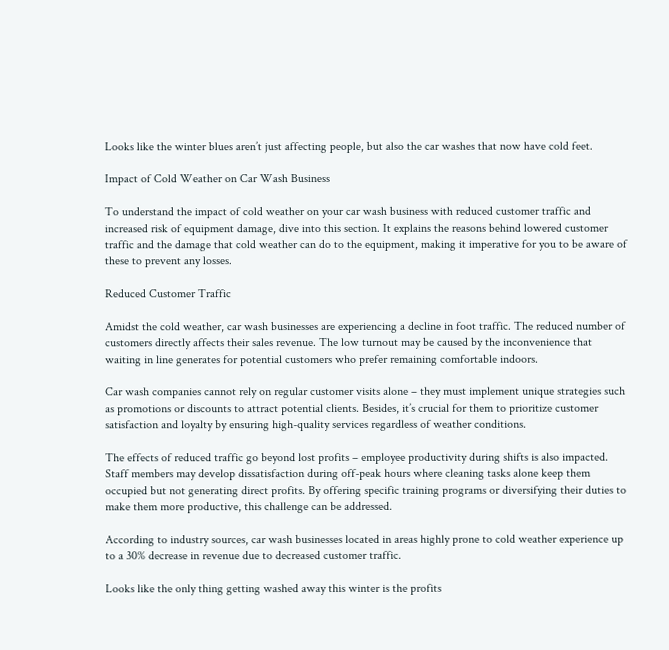Looks like the winter blues aren’t just affecting people, but also the car washes that now have cold feet.

Impact of Cold Weather on Car Wash Business

To understand the impact of cold weather on your car wash business with reduced customer traffic and increased risk of equipment damage, dive into this section. It explains the reasons behind lowered customer traffic and the damage that cold weather can do to the equipment, making it imperative for you to be aware of these to prevent any losses.

Reduced Customer Traffic

Amidst the cold weather, car wash businesses are experiencing a decline in foot traffic. The reduced number of customers directly affects their sales revenue. The low turnout may be caused by the inconvenience that waiting in line generates for potential customers who prefer remaining comfortable indoors.

Car wash companies cannot rely on regular customer visits alone – they must implement unique strategies such as promotions or discounts to attract potential clients. Besides, it’s crucial for them to prioritize customer satisfaction and loyalty by ensuring high-quality services regardless of weather conditions.

The effects of reduced traffic go beyond lost profits – employee productivity during shifts is also impacted. Staff members may develop dissatisfaction during off-peak hours where cleaning tasks alone keep them occupied but not generating direct profits. By offering specific training programs or diversifying their duties to make them more productive, this challenge can be addressed.

According to industry sources, car wash businesses located in areas highly prone to cold weather experience up to a 30% decrease in revenue due to decreased customer traffic.

Looks like the only thing getting washed away this winter is the profits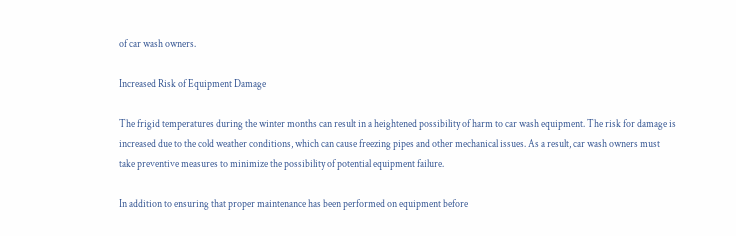of car wash owners.

Increased Risk of Equipment Damage

The frigid temperatures during the winter months can result in a heightened possibility of harm to car wash equipment. The risk for damage is increased due to the cold weather conditions, which can cause freezing pipes and other mechanical issues. As a result, car wash owners must take preventive measures to minimize the possibility of potential equipment failure.

In addition to ensuring that proper maintenance has been performed on equipment before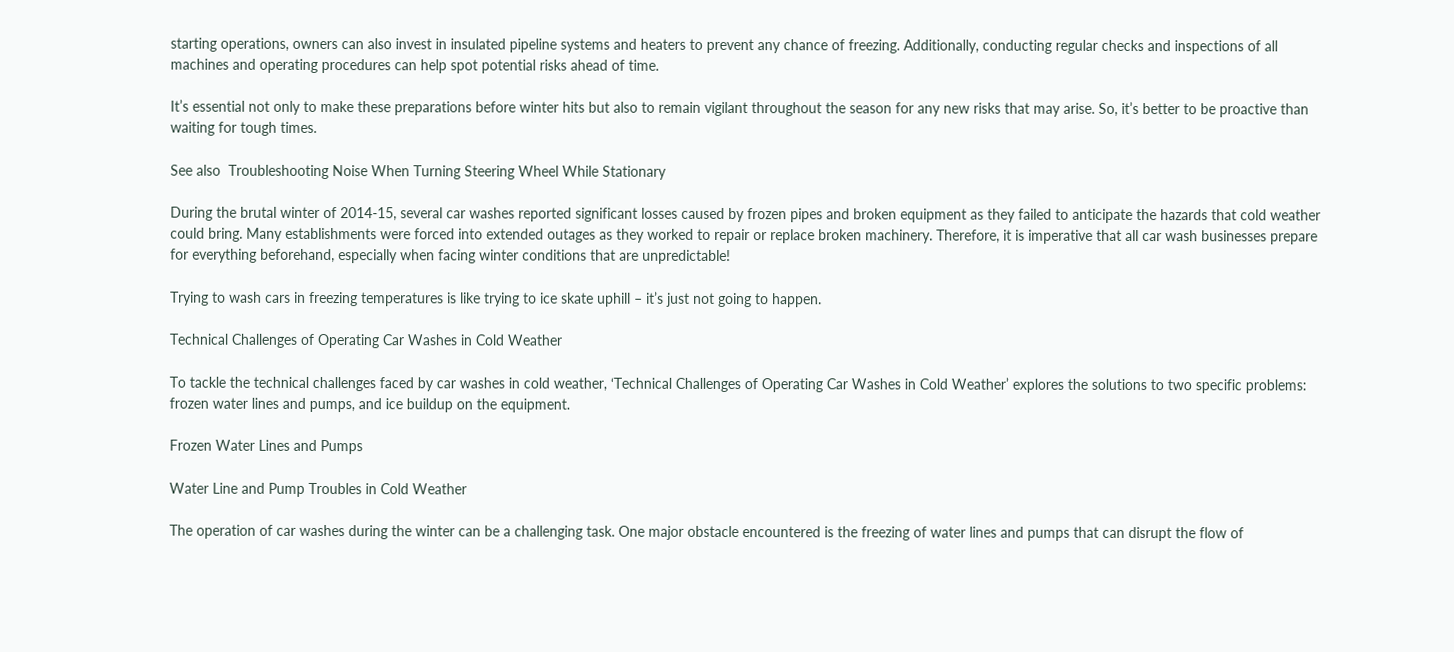starting operations, owners can also invest in insulated pipeline systems and heaters to prevent any chance of freezing. Additionally, conducting regular checks and inspections of all machines and operating procedures can help spot potential risks ahead of time.

It’s essential not only to make these preparations before winter hits but also to remain vigilant throughout the season for any new risks that may arise. So, it’s better to be proactive than waiting for tough times.

See also  Troubleshooting Noise When Turning Steering Wheel While Stationary

During the brutal winter of 2014-15, several car washes reported significant losses caused by frozen pipes and broken equipment as they failed to anticipate the hazards that cold weather could bring. Many establishments were forced into extended outages as they worked to repair or replace broken machinery. Therefore, it is imperative that all car wash businesses prepare for everything beforehand, especially when facing winter conditions that are unpredictable!

Trying to wash cars in freezing temperatures is like trying to ice skate uphill – it’s just not going to happen.

Technical Challenges of Operating Car Washes in Cold Weather

To tackle the technical challenges faced by car washes in cold weather, ‘Technical Challenges of Operating Car Washes in Cold Weather’ explores the solutions to two specific problems: frozen water lines and pumps, and ice buildup on the equipment.

Frozen Water Lines and Pumps

Water Line and Pump Troubles in Cold Weather

The operation of car washes during the winter can be a challenging task. One major obstacle encountered is the freezing of water lines and pumps that can disrupt the flow of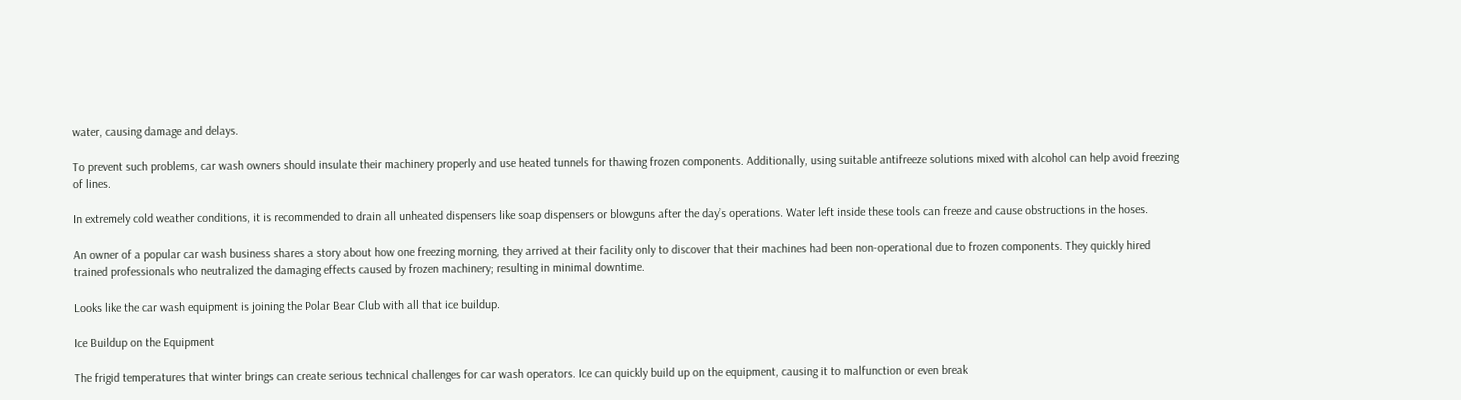water, causing damage and delays.

To prevent such problems, car wash owners should insulate their machinery properly and use heated tunnels for thawing frozen components. Additionally, using suitable antifreeze solutions mixed with alcohol can help avoid freezing of lines.

In extremely cold weather conditions, it is recommended to drain all unheated dispensers like soap dispensers or blowguns after the day’s operations. Water left inside these tools can freeze and cause obstructions in the hoses.

An owner of a popular car wash business shares a story about how one freezing morning, they arrived at their facility only to discover that their machines had been non-operational due to frozen components. They quickly hired trained professionals who neutralized the damaging effects caused by frozen machinery; resulting in minimal downtime.

Looks like the car wash equipment is joining the Polar Bear Club with all that ice buildup.

Ice Buildup on the Equipment

The frigid temperatures that winter brings can create serious technical challenges for car wash operators. Ice can quickly build up on the equipment, causing it to malfunction or even break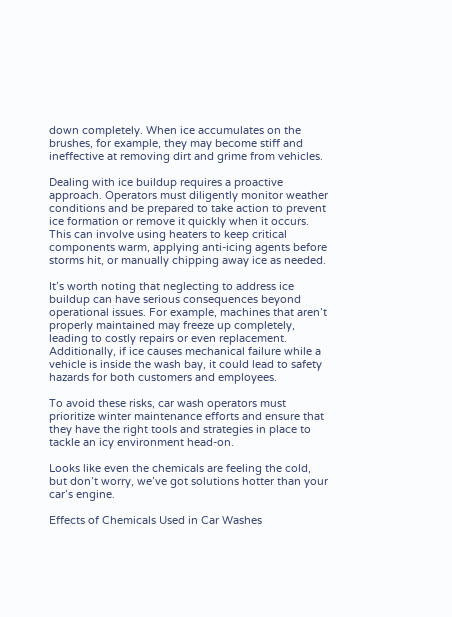down completely. When ice accumulates on the brushes, for example, they may become stiff and ineffective at removing dirt and grime from vehicles.

Dealing with ice buildup requires a proactive approach. Operators must diligently monitor weather conditions and be prepared to take action to prevent ice formation or remove it quickly when it occurs. This can involve using heaters to keep critical components warm, applying anti-icing agents before storms hit, or manually chipping away ice as needed.

It’s worth noting that neglecting to address ice buildup can have serious consequences beyond operational issues. For example, machines that aren’t properly maintained may freeze up completely, leading to costly repairs or even replacement. Additionally, if ice causes mechanical failure while a vehicle is inside the wash bay, it could lead to safety hazards for both customers and employees.

To avoid these risks, car wash operators must prioritize winter maintenance efforts and ensure that they have the right tools and strategies in place to tackle an icy environment head-on.

Looks like even the chemicals are feeling the cold, but don’t worry, we’ve got solutions hotter than your car’s engine.

Effects of Chemicals Used in Car Washes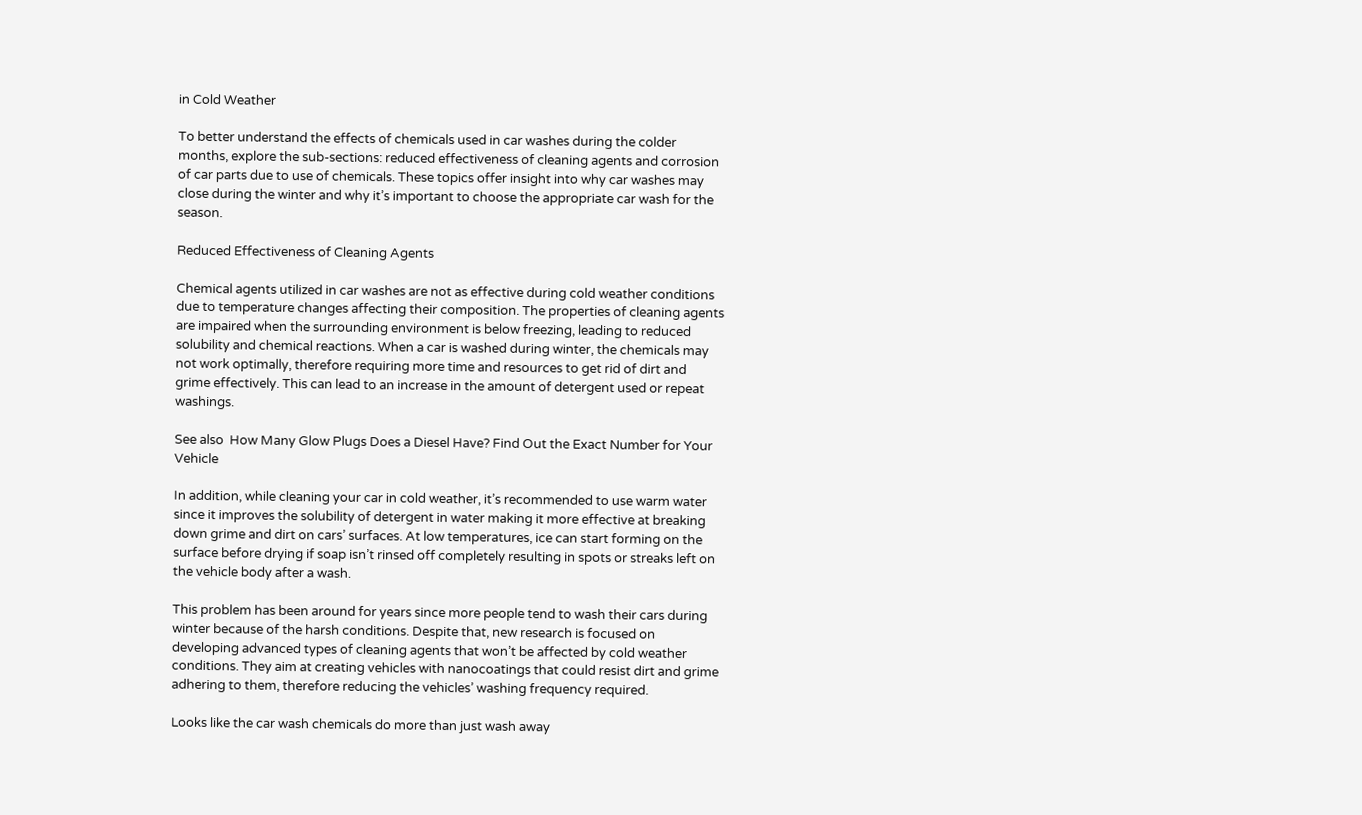in Cold Weather

To better understand the effects of chemicals used in car washes during the colder months, explore the sub-sections: reduced effectiveness of cleaning agents and corrosion of car parts due to use of chemicals. These topics offer insight into why car washes may close during the winter and why it’s important to choose the appropriate car wash for the season.

Reduced Effectiveness of Cleaning Agents

Chemical agents utilized in car washes are not as effective during cold weather conditions due to temperature changes affecting their composition. The properties of cleaning agents are impaired when the surrounding environment is below freezing, leading to reduced solubility and chemical reactions. When a car is washed during winter, the chemicals may not work optimally, therefore requiring more time and resources to get rid of dirt and grime effectively. This can lead to an increase in the amount of detergent used or repeat washings.

See also  How Many Glow Plugs Does a Diesel Have? Find Out the Exact Number for Your Vehicle

In addition, while cleaning your car in cold weather, it’s recommended to use warm water since it improves the solubility of detergent in water making it more effective at breaking down grime and dirt on cars’ surfaces. At low temperatures, ice can start forming on the surface before drying if soap isn’t rinsed off completely resulting in spots or streaks left on the vehicle body after a wash.

This problem has been around for years since more people tend to wash their cars during winter because of the harsh conditions. Despite that, new research is focused on developing advanced types of cleaning agents that won’t be affected by cold weather conditions. They aim at creating vehicles with nanocoatings that could resist dirt and grime adhering to them, therefore reducing the vehicles’ washing frequency required.

Looks like the car wash chemicals do more than just wash away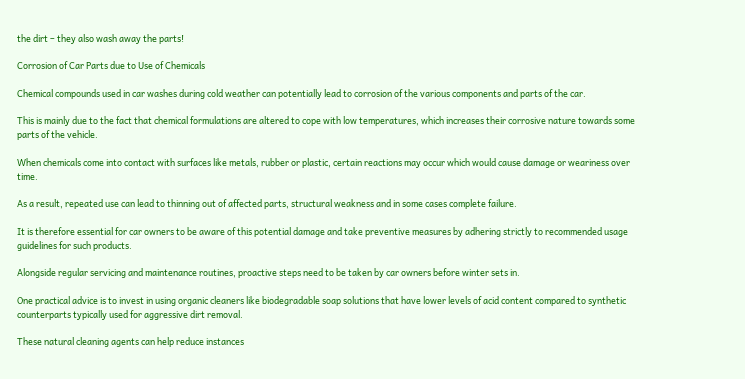the dirt – they also wash away the parts!

Corrosion of Car Parts due to Use of Chemicals

Chemical compounds used in car washes during cold weather can potentially lead to corrosion of the various components and parts of the car.

This is mainly due to the fact that chemical formulations are altered to cope with low temperatures, which increases their corrosive nature towards some parts of the vehicle.

When chemicals come into contact with surfaces like metals, rubber or plastic, certain reactions may occur which would cause damage or weariness over time.

As a result, repeated use can lead to thinning out of affected parts, structural weakness and in some cases complete failure.

It is therefore essential for car owners to be aware of this potential damage and take preventive measures by adhering strictly to recommended usage guidelines for such products.

Alongside regular servicing and maintenance routines, proactive steps need to be taken by car owners before winter sets in.

One practical advice is to invest in using organic cleaners like biodegradable soap solutions that have lower levels of acid content compared to synthetic counterparts typically used for aggressive dirt removal.

These natural cleaning agents can help reduce instances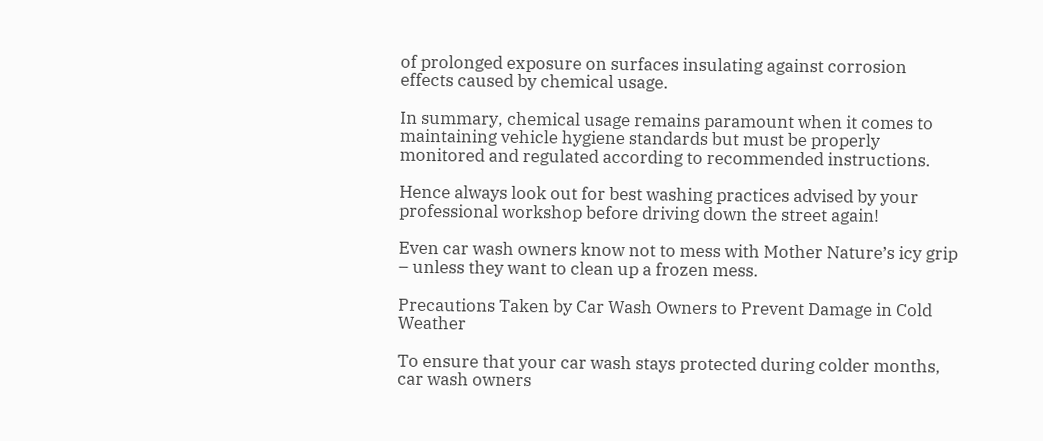of prolonged exposure on surfaces insulating against corrosion effects caused by chemical usage.

In summary, chemical usage remains paramount when it comes to maintaining vehicle hygiene standards but must be properly monitored and regulated according to recommended instructions.

Hence always look out for best washing practices advised by your professional workshop before driving down the street again!

Even car wash owners know not to mess with Mother Nature’s icy grip – unless they want to clean up a frozen mess.

Precautions Taken by Car Wash Owners to Prevent Damage in Cold Weather

To ensure that your car wash stays protected during colder months, car wash owners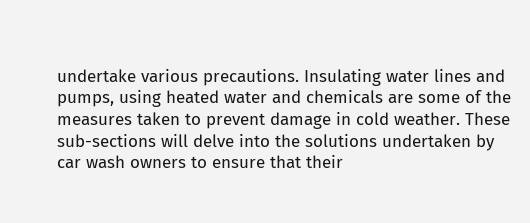undertake various precautions. Insulating water lines and pumps, using heated water and chemicals are some of the measures taken to prevent damage in cold weather. These sub-sections will delve into the solutions undertaken by car wash owners to ensure that their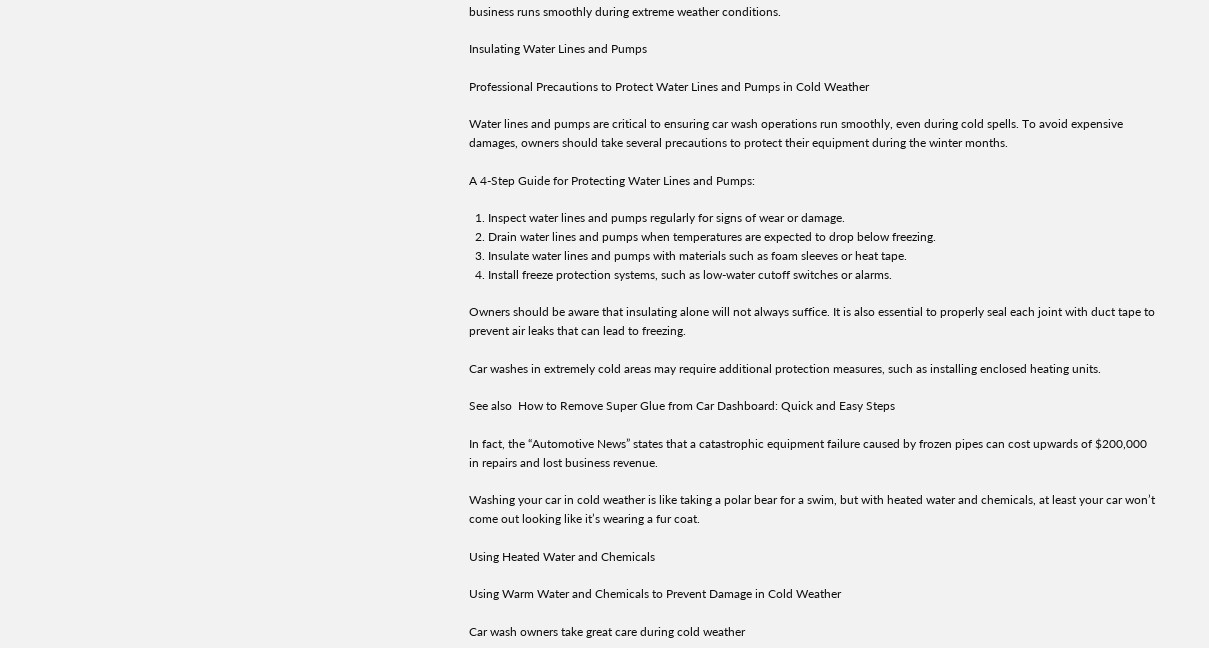business runs smoothly during extreme weather conditions.

Insulating Water Lines and Pumps

Professional Precautions to Protect Water Lines and Pumps in Cold Weather

Water lines and pumps are critical to ensuring car wash operations run smoothly, even during cold spells. To avoid expensive damages, owners should take several precautions to protect their equipment during the winter months.

A 4-Step Guide for Protecting Water Lines and Pumps:

  1. Inspect water lines and pumps regularly for signs of wear or damage.
  2. Drain water lines and pumps when temperatures are expected to drop below freezing.
  3. Insulate water lines and pumps with materials such as foam sleeves or heat tape.
  4. Install freeze protection systems, such as low-water cutoff switches or alarms.

Owners should be aware that insulating alone will not always suffice. It is also essential to properly seal each joint with duct tape to prevent air leaks that can lead to freezing.

Car washes in extremely cold areas may require additional protection measures, such as installing enclosed heating units.

See also  How to Remove Super Glue from Car Dashboard: Quick and Easy Steps

In fact, the “Automotive News” states that a catastrophic equipment failure caused by frozen pipes can cost upwards of $200,000 in repairs and lost business revenue.

Washing your car in cold weather is like taking a polar bear for a swim, but with heated water and chemicals, at least your car won’t come out looking like it’s wearing a fur coat.

Using Heated Water and Chemicals

Using Warm Water and Chemicals to Prevent Damage in Cold Weather

Car wash owners take great care during cold weather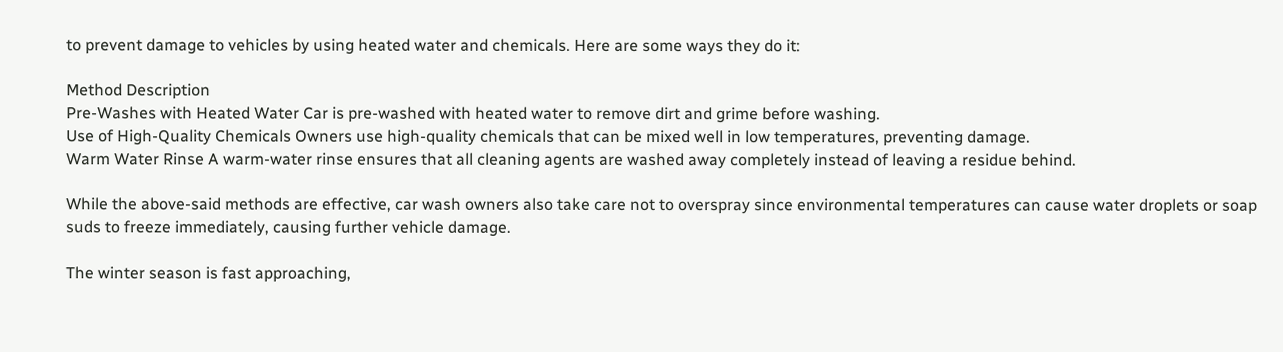to prevent damage to vehicles by using heated water and chemicals. Here are some ways they do it:

Method Description
Pre-Washes with Heated Water Car is pre-washed with heated water to remove dirt and grime before washing.
Use of High-Quality Chemicals Owners use high-quality chemicals that can be mixed well in low temperatures, preventing damage.
Warm Water Rinse A warm-water rinse ensures that all cleaning agents are washed away completely instead of leaving a residue behind.

While the above-said methods are effective, car wash owners also take care not to overspray since environmental temperatures can cause water droplets or soap suds to freeze immediately, causing further vehicle damage.

The winter season is fast approaching,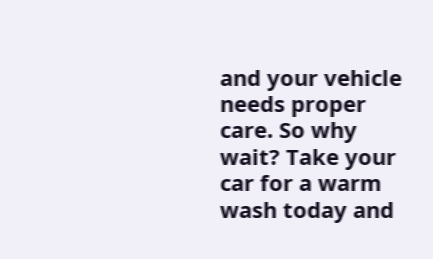and your vehicle needs proper care. So why wait? Take your car for a warm wash today and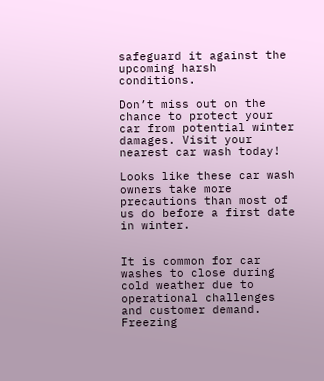safeguard it against the upcoming harsh conditions.

Don’t miss out on the chance to protect your car from potential winter damages. Visit your nearest car wash today!

Looks like these car wash owners take more precautions than most of us do before a first date in winter.


It is common for car washes to close during cold weather due to operational challenges and customer demand. Freezing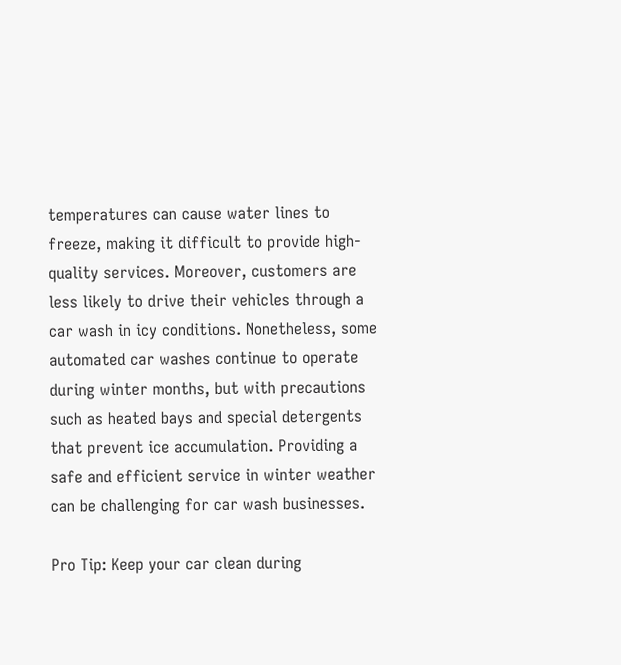temperatures can cause water lines to freeze, making it difficult to provide high-quality services. Moreover, customers are less likely to drive their vehicles through a car wash in icy conditions. Nonetheless, some automated car washes continue to operate during winter months, but with precautions such as heated bays and special detergents that prevent ice accumulation. Providing a safe and efficient service in winter weather can be challenging for car wash businesses.

Pro Tip: Keep your car clean during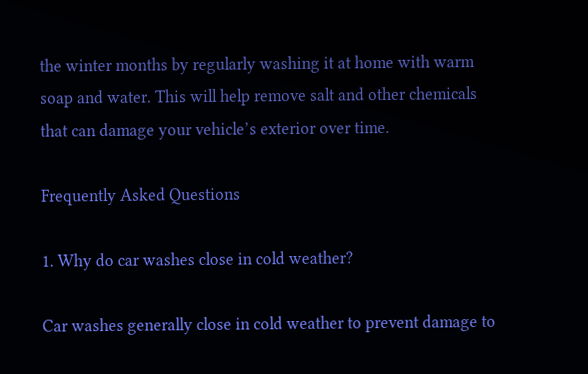the winter months by regularly washing it at home with warm soap and water. This will help remove salt and other chemicals that can damage your vehicle’s exterior over time.

Frequently Asked Questions

1. Why do car washes close in cold weather?

Car washes generally close in cold weather to prevent damage to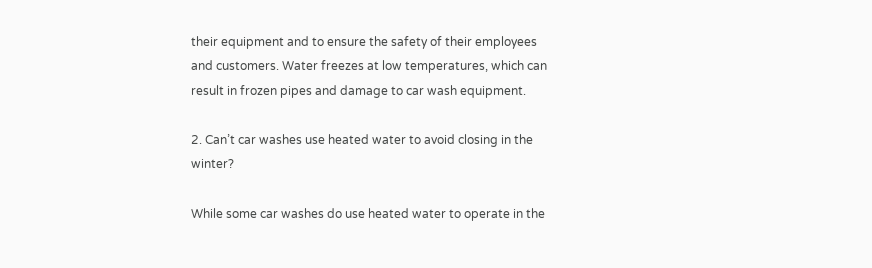their equipment and to ensure the safety of their employees and customers. Water freezes at low temperatures, which can result in frozen pipes and damage to car wash equipment.

2. Can’t car washes use heated water to avoid closing in the winter?

While some car washes do use heated water to operate in the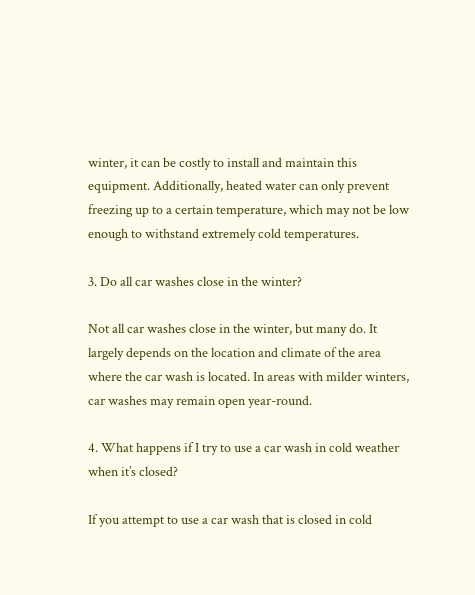winter, it can be costly to install and maintain this equipment. Additionally, heated water can only prevent freezing up to a certain temperature, which may not be low enough to withstand extremely cold temperatures.

3. Do all car washes close in the winter?

Not all car washes close in the winter, but many do. It largely depends on the location and climate of the area where the car wash is located. In areas with milder winters, car washes may remain open year-round.

4. What happens if I try to use a car wash in cold weather when it’s closed?

If you attempt to use a car wash that is closed in cold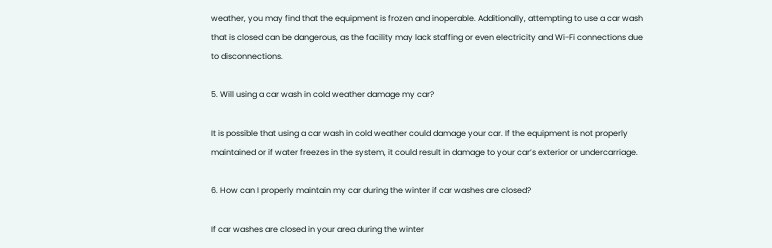weather, you may find that the equipment is frozen and inoperable. Additionally, attempting to use a car wash that is closed can be dangerous, as the facility may lack staffing or even electricity and Wi-Fi connections due to disconnections.

5. Will using a car wash in cold weather damage my car?

It is possible that using a car wash in cold weather could damage your car. If the equipment is not properly maintained or if water freezes in the system, it could result in damage to your car’s exterior or undercarriage.

6. How can I properly maintain my car during the winter if car washes are closed?

If car washes are closed in your area during the winter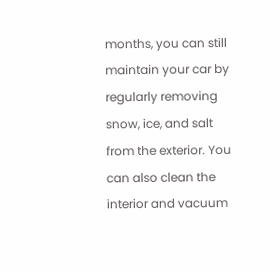months, you can still maintain your car by regularly removing snow, ice, and salt from the exterior. You can also clean the interior and vacuum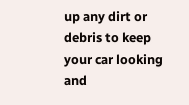up any dirt or debris to keep your car looking and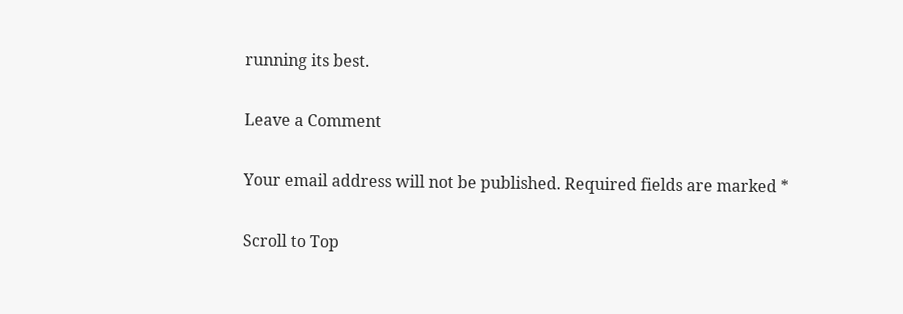running its best.

Leave a Comment

Your email address will not be published. Required fields are marked *

Scroll to Top